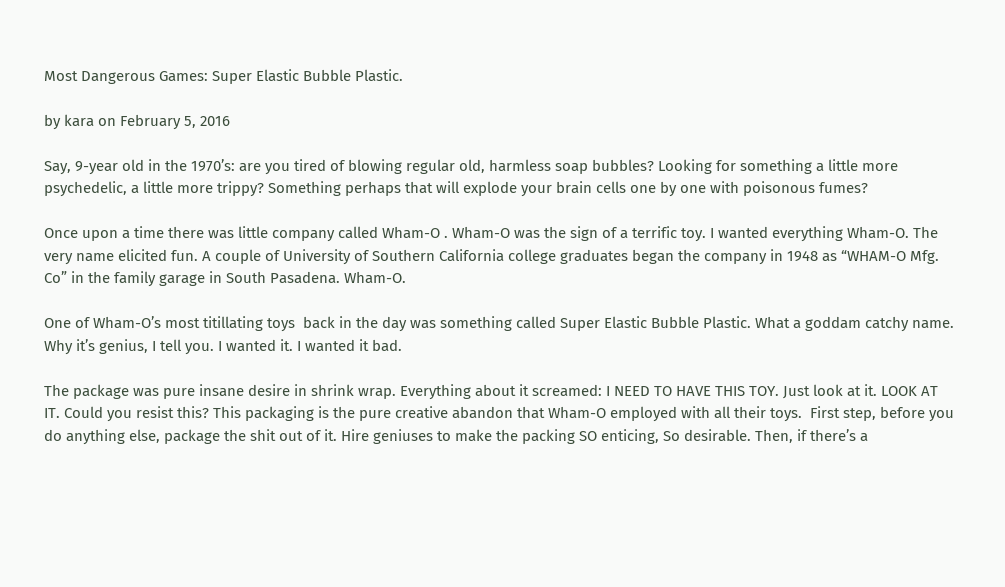Most Dangerous Games: Super Elastic Bubble Plastic.

by kara on February 5, 2016

Say, 9-year old in the 1970’s: are you tired of blowing regular old, harmless soap bubbles? Looking for something a little more psychedelic, a little more trippy? Something perhaps that will explode your brain cells one by one with poisonous fumes?

Once upon a time there was little company called Wham-O . Wham-O was the sign of a terrific toy. I wanted everything Wham-O. The very name elicited fun. A couple of University of Southern California college graduates began the company in 1948 as “WHAM-O Mfg. Co” in the family garage in South Pasadena. Wham-O.

One of Wham-O’s most titillating toys  back in the day was something called Super Elastic Bubble Plastic. What a goddam catchy name. Why it’s genius, I tell you. I wanted it. I wanted it bad.

The package was pure insane desire in shrink wrap. Everything about it screamed: I NEED TO HAVE THIS TOY. Just look at it. LOOK AT IT. Could you resist this? This packaging is the pure creative abandon that Wham-O employed with all their toys.  First step, before you do anything else, package the shit out of it. Hire geniuses to make the packing SO enticing, So desirable. Then, if there’s a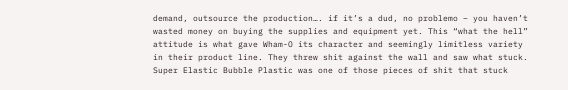demand, outsource the production…. if it’s a dud, no problemo – you haven’t wasted money on buying the supplies and equipment yet. This “what the hell” attitude is what gave Wham-O its character and seemingly limitless variety in their product line. They threw shit against the wall and saw what stuck. Super Elastic Bubble Plastic was one of those pieces of shit that stuck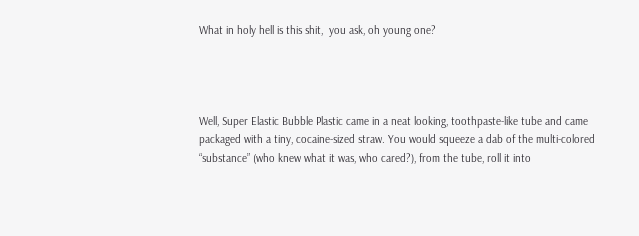What in holy hell is this shit,  you ask, oh young one?




Well, Super Elastic Bubble Plastic came in a neat looking, toothpaste-like tube and came packaged with a tiny, cocaine-sized straw. You would squeeze a dab of the multi-colored “substance” (who knew what it was, who cared?), from the tube, roll it into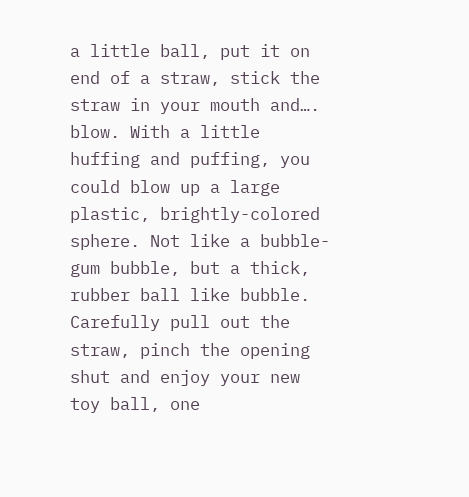a little ball, put it on end of a straw, stick the straw in your mouth and…. blow. With a little huffing and puffing, you could blow up a large plastic, brightly-colored sphere. Not like a bubble-gum bubble, but a thick, rubber ball like bubble. Carefully pull out the straw, pinch the opening shut and enjoy your new toy ball, one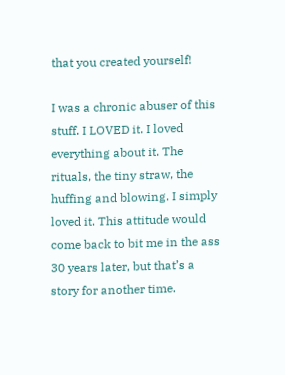that you created yourself!

I was a chronic abuser of this stuff. I LOVED it. I loved everything about it. The rituals, the tiny straw, the huffing and blowing. I simply loved it. This attitude would come back to bit me in the ass 30 years later, but that’s a story for another time.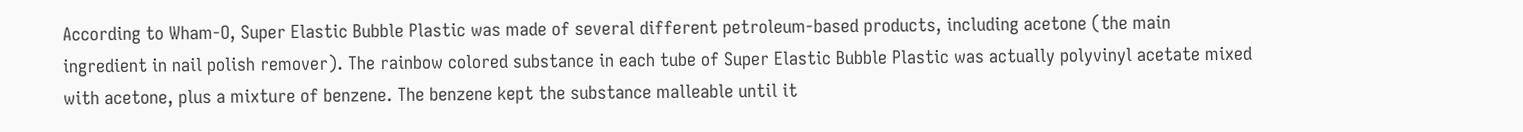According to Wham-O, Super Elastic Bubble Plastic was made of several different petroleum-based products, including acetone (the main ingredient in nail polish remover). The rainbow colored substance in each tube of Super Elastic Bubble Plastic was actually polyvinyl acetate mixed with acetone, plus a mixture of benzene. The benzene kept the substance malleable until it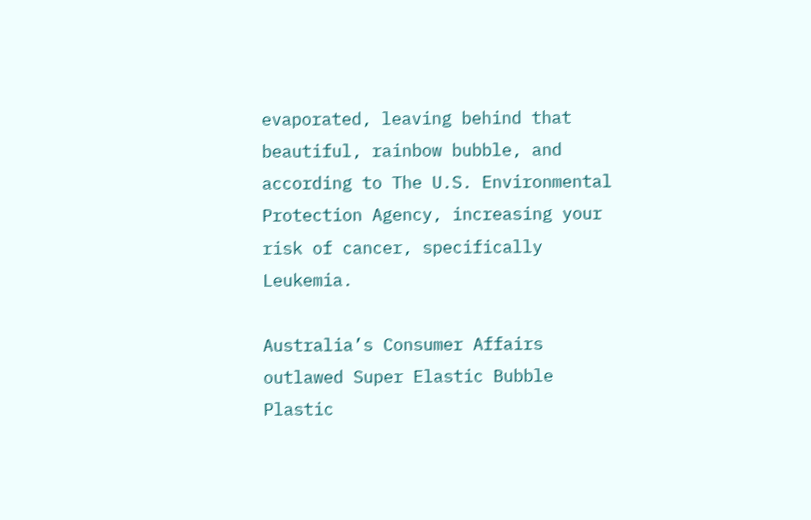evaporated, leaving behind that beautiful, rainbow bubble, and according to The U.S. Environmental Protection Agency, increasing your risk of cancer, specifically Leukemia.

Australia’s Consumer Affairs outlawed Super Elastic Bubble Plastic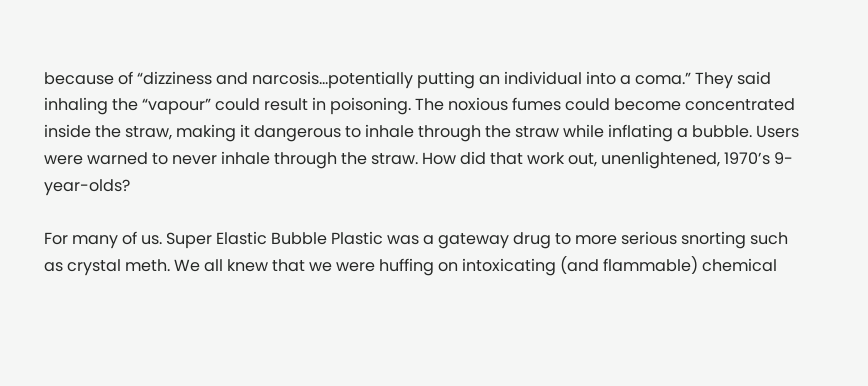because of “dizziness and narcosis…potentially putting an individual into a coma.” They said inhaling the “vapour” could result in poisoning. The noxious fumes could become concentrated inside the straw, making it dangerous to inhale through the straw while inflating a bubble. Users were warned to never inhale through the straw. How did that work out, unenlightened, 1970’s 9-year-olds?

For many of us. Super Elastic Bubble Plastic was a gateway drug to more serious snorting such as crystal meth. We all knew that we were huffing on intoxicating (and flammable) chemical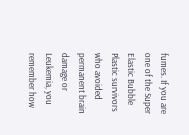fumes. If you are one of the Super Elastic Bubble Plastic survivors who avoided permanent brain damage or Leukemia, you remember how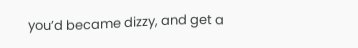you’d became dizzy, and get a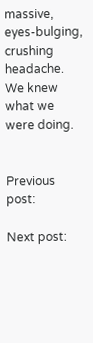massive, eyes-bulging, crushing headache. We knew what we were doing.


Previous post:

Next post: